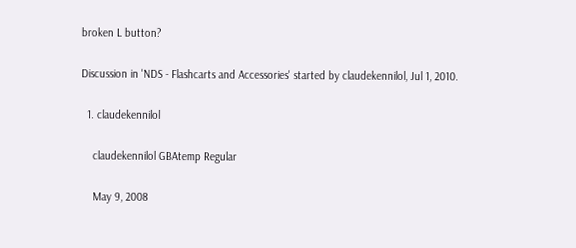broken L button?

Discussion in 'NDS - Flashcarts and Accessories' started by claudekennilol, Jul 1, 2010.

  1. claudekennilol

    claudekennilol GBAtemp Regular

    May 9, 2008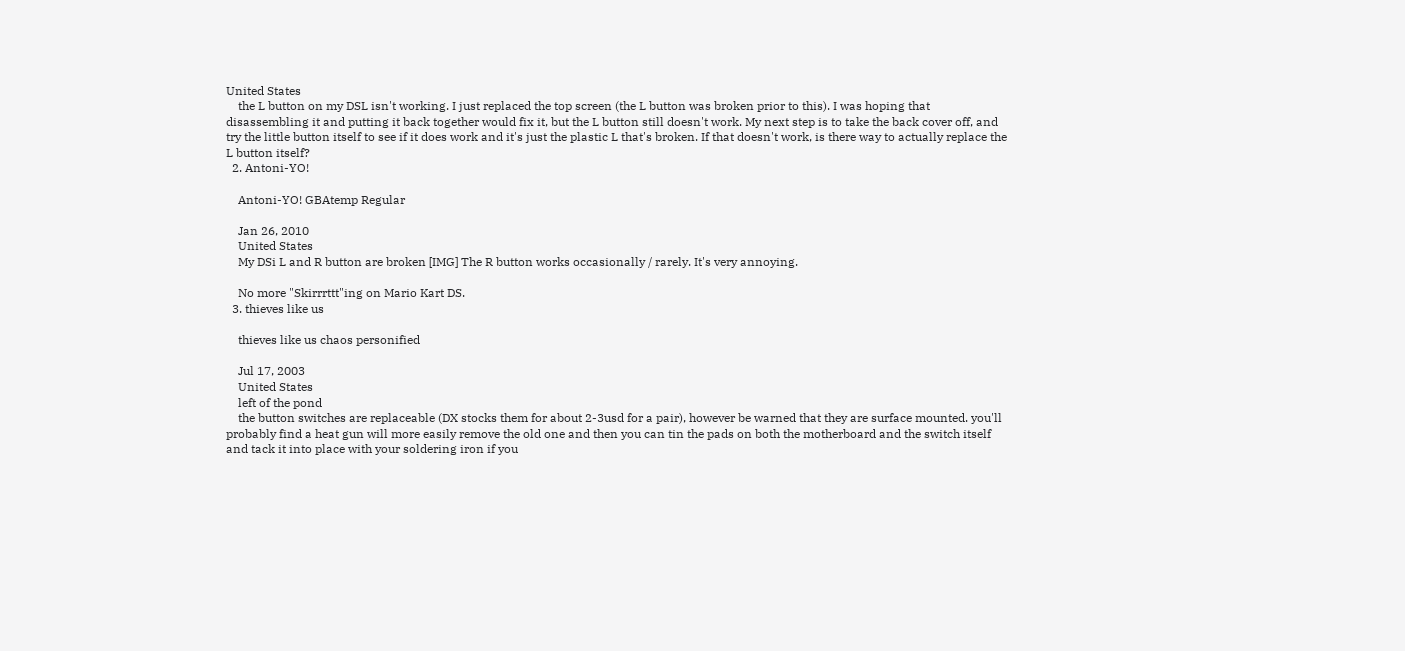United States
    the L button on my DSL isn't working. I just replaced the top screen (the L button was broken prior to this). I was hoping that disassembling it and putting it back together would fix it, but the L button still doesn't work. My next step is to take the back cover off, and try the little button itself to see if it does work and it's just the plastic L that's broken. If that doesn't work, is there way to actually replace the L button itself?
  2. Antoni-YO!

    Antoni-YO! GBAtemp Regular

    Jan 26, 2010
    United States
    My DSi L and R button are broken [IMG] The R button works occasionally / rarely. It's very annoying.

    No more "Skirrrttt"ing on Mario Kart DS.
  3. thieves like us

    thieves like us chaos personified

    Jul 17, 2003
    United States
    left of the pond
    the button switches are replaceable (DX stocks them for about 2-3usd for a pair), however be warned that they are surface mounted. you'll probably find a heat gun will more easily remove the old one and then you can tin the pads on both the motherboard and the switch itself and tack it into place with your soldering iron if you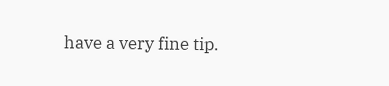have a very fine tip.